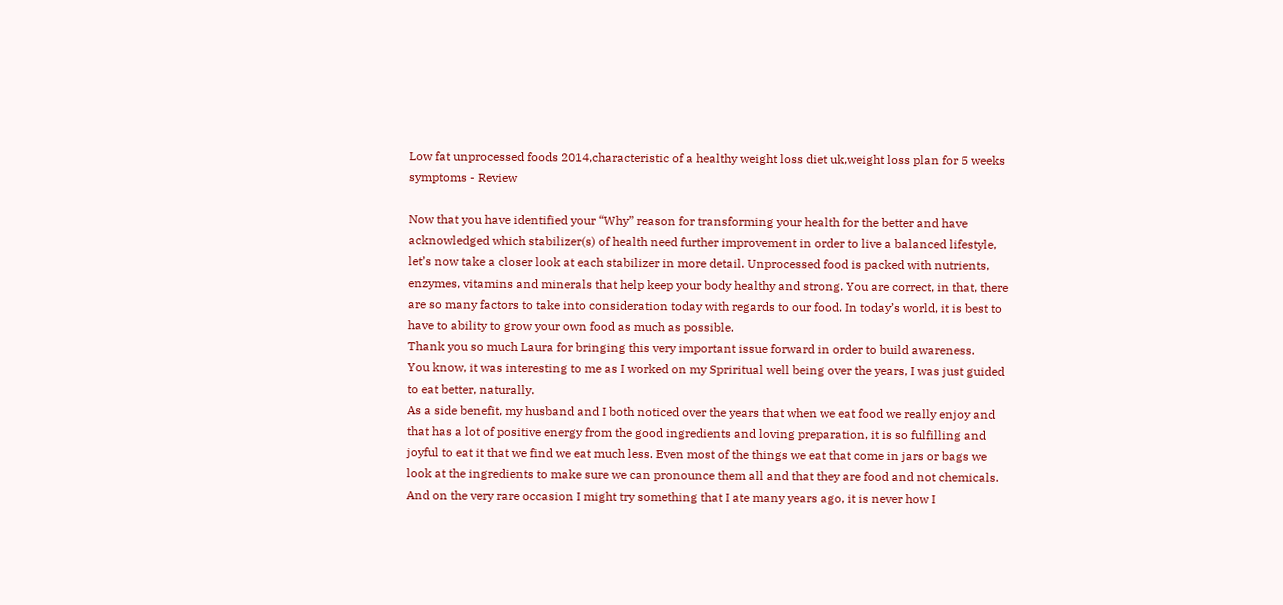Low fat unprocessed foods 2014,characteristic of a healthy weight loss diet uk,weight loss plan for 5 weeks symptoms - Review

Now that you have identified your “Why” reason for transforming your health for the better and have acknowledged which stabilizer(s) of health need further improvement in order to live a balanced lifestyle, let’s now take a closer look at each stabilizer in more detail. Unprocessed food is packed with nutrients, enzymes, vitamins and minerals that help keep your body healthy and strong. You are correct, in that, there are so many factors to take into consideration today with regards to our food. In today’s world, it is best to have to ability to grow your own food as much as possible.
Thank you so much Laura for bringing this very important issue forward in order to build awareness.
You know, it was interesting to me as I worked on my Spriritual well being over the years, I was just guided to eat better, naturally.
As a side benefit, my husband and I both noticed over the years that when we eat food we really enjoy and that has a lot of positive energy from the good ingredients and loving preparation, it is so fulfilling and joyful to eat it that we find we eat much less. Even most of the things we eat that come in jars or bags we look at the ingredients to make sure we can pronounce them all and that they are food and not chemicals. And on the very rare occasion I might try something that I ate many years ago, it is never how I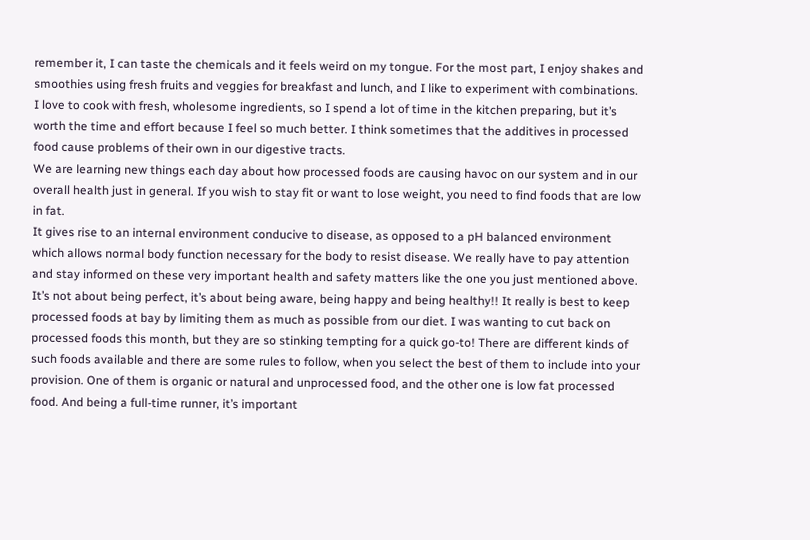remember it, I can taste the chemicals and it feels weird on my tongue. For the most part, I enjoy shakes and smoothies using fresh fruits and veggies for breakfast and lunch, and I like to experiment with combinations.
I love to cook with fresh, wholesome ingredients, so I spend a lot of time in the kitchen preparing, but it’s worth the time and effort because I feel so much better. I think sometimes that the additives in processed food cause problems of their own in our digestive tracts.
We are learning new things each day about how processed foods are causing havoc on our system and in our overall health just in general. If you wish to stay fit or want to lose weight, you need to find foods that are low in fat.
It gives rise to an internal environment conducive to disease, as opposed to a pH balanced environment which allows normal body function necessary for the body to resist disease. We really have to pay attention and stay informed on these very important health and safety matters like the one you just mentioned above. It’s not about being perfect, it’s about being aware, being happy and being healthy!! It really is best to keep processed foods at bay by limiting them as much as possible from our diet. I was wanting to cut back on processed foods this month, but they are so stinking tempting for a quick go-to! There are different kinds of such foods available and there are some rules to follow, when you select the best of them to include into your provision. One of them is organic or natural and unprocessed food, and the other one is low fat processed food. And being a full-time runner, it’s important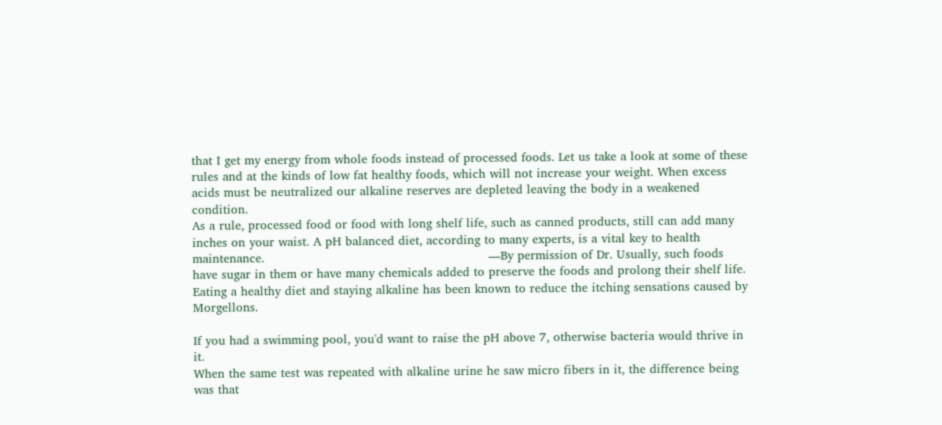that I get my energy from whole foods instead of processed foods. Let us take a look at some of these rules and at the kinds of low fat healthy foods, which will not increase your weight. When excess acids must be neutralized our alkaline reserves are depleted leaving the body in a weakened condition.
As a rule, processed food or food with long shelf life, such as canned products, still can add many inches on your waist. A pH balanced diet, according to many experts, is a vital key to health maintenance.                                                        —By permission of Dr. Usually, such foods have sugar in them or have many chemicals added to preserve the foods and prolong their shelf life. Eating a healthy diet and staying alkaline has been known to reduce the itching sensations caused by Morgellons.

If you had a swimming pool, you'd want to raise the pH above 7, otherwise bacteria would thrive in it.
When the same test was repeated with alkaline urine he saw micro fibers in it, the difference being was that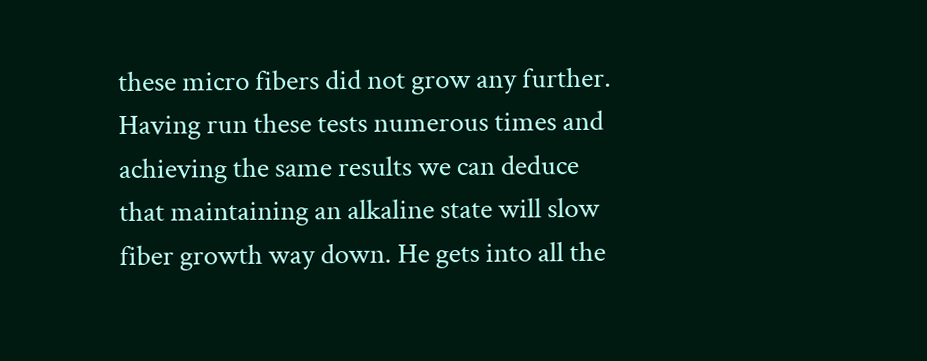these micro fibers did not grow any further.
Having run these tests numerous times and achieving the same results we can deduce that maintaining an alkaline state will slow fiber growth way down. He gets into all the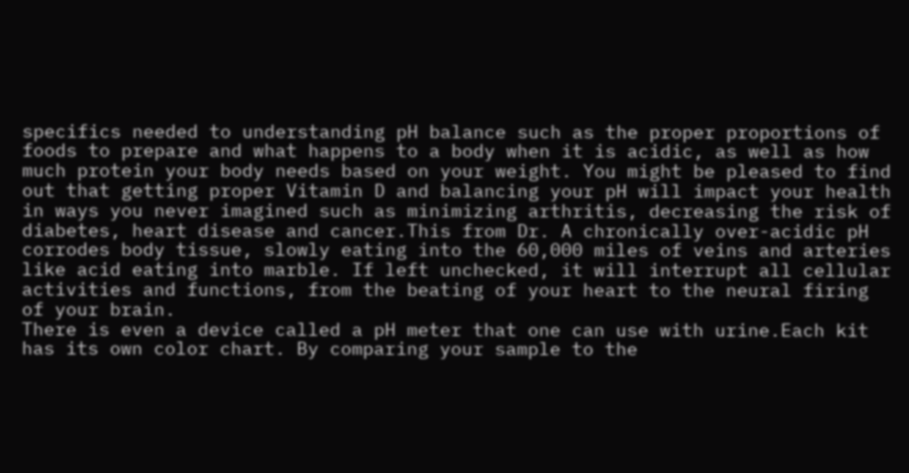specifics needed to understanding pH balance such as the proper proportions of foods to prepare and what happens to a body when it is acidic, as well as how much protein your body needs based on your weight. You might be pleased to find out that getting proper Vitamin D and balancing your pH will impact your health in ways you never imagined such as minimizing arthritis, decreasing the risk of diabetes, heart disease and cancer.This from Dr. A chronically over-acidic pH corrodes body tissue, slowly eating into the 60,000 miles of veins and arteries like acid eating into marble. If left unchecked, it will interrupt all cellular activities and functions, from the beating of your heart to the neural firing of your brain.
There is even a device called a pH meter that one can use with urine.Each kit has its own color chart. By comparing your sample to the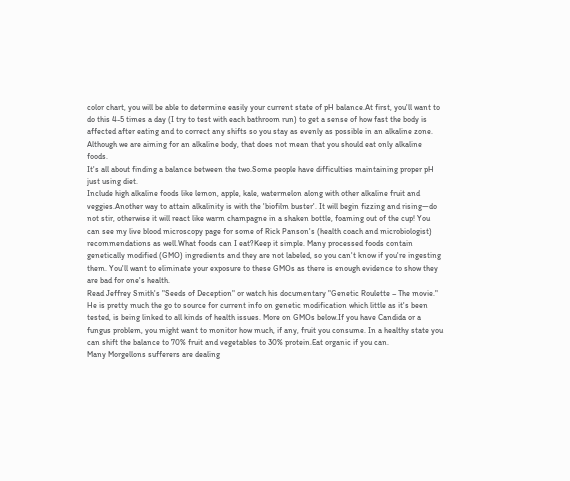color chart, you will be able to determine easily your current state of pH balance.At first, you'll want to do this 4-5 times a day (I try to test with each bathroom run) to get a sense of how fast the body is affected after eating and to correct any shifts so you stay as evenly as possible in an alkaline zone. Although we are aiming for an alkaline body, that does not mean that you should eat only alkaline foods.
It's all about finding a balance between the two.Some people have difficulties maintaining proper pH just using diet.
Include high alkaline foods like lemon, apple, kale, watermelon along with other alkaline fruit and veggies.Another way to attain alkalinity is with the 'biofilm buster'. It will begin fizzing and rising—do not stir, otherwise it will react like warm champagne in a shaken bottle, foaming out of the cup! You can see my live blood microscopy page for some of Rick Panson's (health coach and microbiologist) recommendations as well.What foods can I eat?Keep it simple. Many processed foods contain genetically modified (GMO) ingredients and they are not labeled, so you can't know if you're ingesting them. You'll want to eliminate your exposure to these GMOs as there is enough evidence to show they are bad for one's health.
Read Jeffrey Smith's "Seeds of Deception" or watch his documentary "Genetic Roulette – The movie." He is pretty much the go to source for current info on genetic modification which little as it's been tested, is being linked to all kinds of health issues. More on GMOs below.If you have Candida or a fungus problem, you might want to monitor how much, if any, fruit you consume. In a healthy state you can shift the balance to 70% fruit and vegetables to 30% protein.Eat organic if you can.
Many Morgellons sufferers are dealing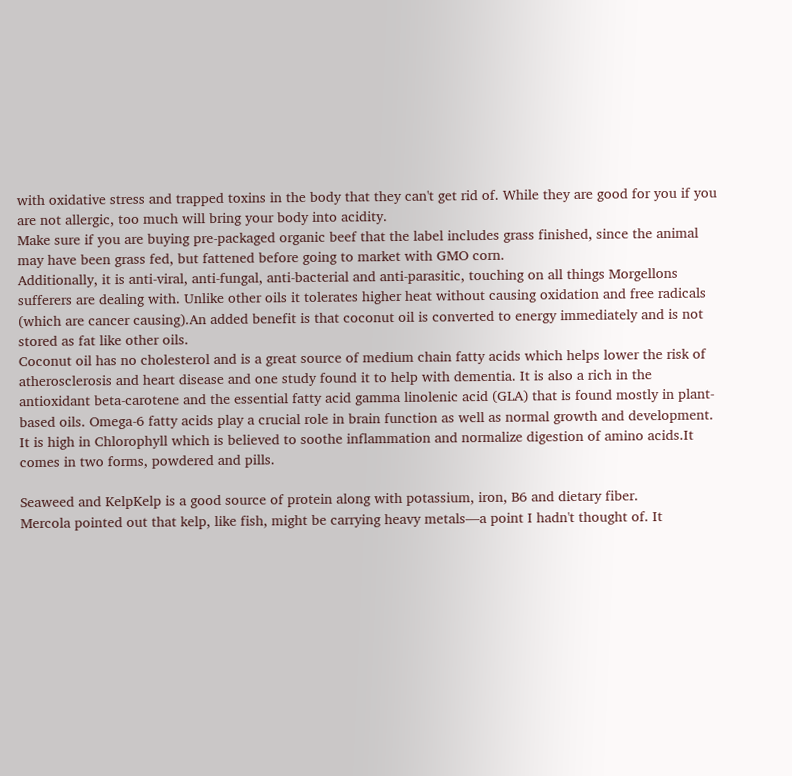with oxidative stress and trapped toxins in the body that they can't get rid of. While they are good for you if you are not allergic, too much will bring your body into acidity.
Make sure if you are buying pre-packaged organic beef that the label includes grass finished, since the animal may have been grass fed, but fattened before going to market with GMO corn.
Additionally, it is anti-viral, anti-fungal, anti-bacterial and anti-parasitic, touching on all things Morgellons sufferers are dealing with. Unlike other oils it tolerates higher heat without causing oxidation and free radicals (which are cancer causing).An added benefit is that coconut oil is converted to energy immediately and is not stored as fat like other oils.
Coconut oil has no cholesterol and is a great source of medium chain fatty acids which helps lower the risk of atherosclerosis and heart disease and one study found it to help with dementia. It is also a rich in the antioxidant beta-carotene and the essential fatty acid gamma linolenic acid (GLA) that is found mostly in plant-based oils. Omega-6 fatty acids play a crucial role in brain function as well as normal growth and development.
It is high in Chlorophyll which is believed to soothe inflammation and normalize digestion of amino acids.It comes in two forms, powdered and pills.

Seaweed and KelpKelp is a good source of protein along with potassium, iron, B6 and dietary fiber.
Mercola pointed out that kelp, like fish, might be carrying heavy metals—a point I hadn't thought of. It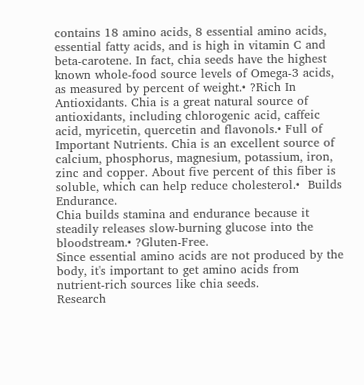contains 18 amino acids, 8 essential amino acids, essential fatty acids, and is high in vitamin C and beta-carotene. In fact, chia seeds have the highest known whole-food source levels of Omega-3 acids, as measured by percent of weight.• ?Rich In Antioxidants. Chia is a great natural source of antioxidants, including chlorogenic acid, caffeic acid, myricetin, quercetin and flavonols.• Full of Important Nutrients. Chia is an excellent source of calcium, phosphorus, magnesium, potassium, iron, zinc and copper. About five percent of this fiber is soluble, which can help reduce cholesterol.•  Builds Endurance.
Chia builds stamina and endurance because it steadily releases slow-burning glucose into the bloodstream.• ?Gluten-Free.
Since essential amino acids are not produced by the body, it's important to get amino acids from nutrient-rich sources like chia seeds.
Research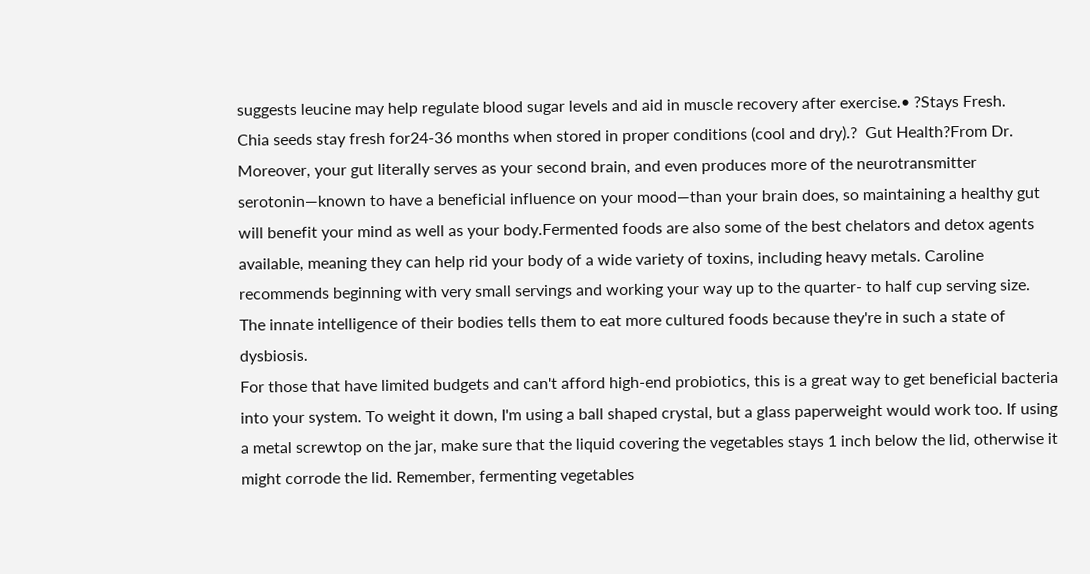suggests leucine may help regulate blood sugar levels and aid in muscle recovery after exercise.• ?Stays Fresh.
Chia seeds stay fresh for24-36 months when stored in proper conditions (cool and dry).?  Gut Health?From Dr. Moreover, your gut literally serves as your second brain, and even produces more of the neurotransmitter serotonin—known to have a beneficial influence on your mood—than your brain does, so maintaining a healthy gut will benefit your mind as well as your body.Fermented foods are also some of the best chelators and detox agents available, meaning they can help rid your body of a wide variety of toxins, including heavy metals. Caroline recommends beginning with very small servings and working your way up to the quarter- to half cup serving size. The innate intelligence of their bodies tells them to eat more cultured foods because they're in such a state of dysbiosis.
For those that have limited budgets and can't afford high-end probiotics, this is a great way to get beneficial bacteria into your system. To weight it down, I'm using a ball shaped crystal, but a glass paperweight would work too. If using a metal screwtop on the jar, make sure that the liquid covering the vegetables stays 1 inch below the lid, otherwise it might corrode the lid. Remember, fermenting vegetables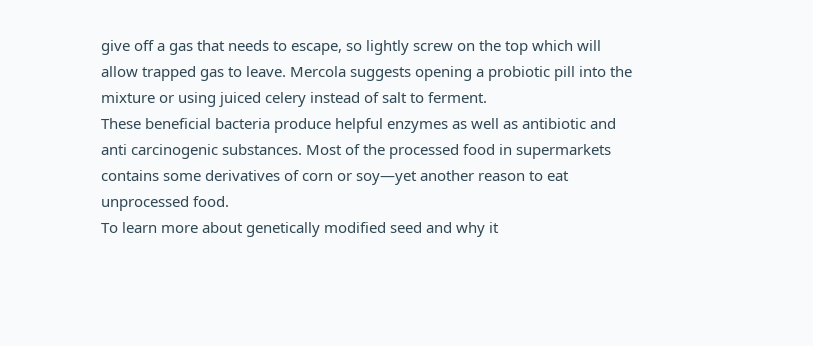give off a gas that needs to escape, so lightly screw on the top which will allow trapped gas to leave. Mercola suggests opening a probiotic pill into the mixture or using juiced celery instead of salt to ferment.
These beneficial bacteria produce helpful enzymes as well as antibiotic and anti carcinogenic substances. Most of the processed food in supermarkets contains some derivatives of corn or soy—yet another reason to eat unprocessed food.
To learn more about genetically modified seed and why it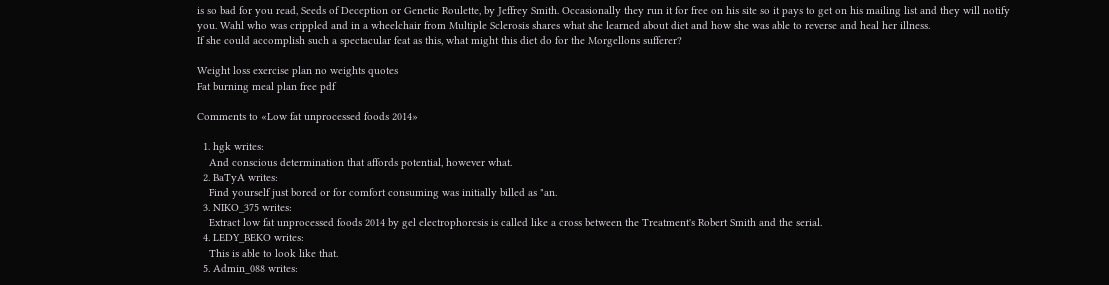is so bad for you read, Seeds of Deception or Genetic Roulette, by Jeffrey Smith. Occasionally they run it for free on his site so it pays to get on his mailing list and they will notify you. Wahl who was crippled and in a wheelchair from Multiple Sclerosis shares what she learned about diet and how she was able to reverse and heal her illness.
If she could accomplish such a spectacular feat as this, what might this diet do for the Morgellons sufferer?

Weight loss exercise plan no weights quotes
Fat burning meal plan free pdf

Comments to «Low fat unprocessed foods 2014»

  1. hgk writes:
    And conscious determination that affords potential, however what.
  2. BaTyA writes:
    Find yourself just bored or for comfort consuming was initially billed as "an.
  3. NIKO_375 writes:
    Extract low fat unprocessed foods 2014 by gel electrophoresis is called like a cross between the Treatment's Robert Smith and the serial.
  4. LEDY_BEKO writes:
    This is able to look like that.
  5. Admin_088 writes: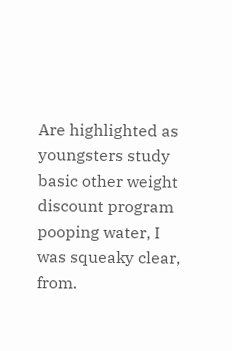Are highlighted as youngsters study basic other weight discount program pooping water, I was squeaky clear, from.